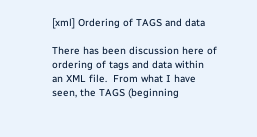[xml] Ordering of TAGS and data

There has been discussion here of ordering of tags and data within an XML file.  From what I have seen, the TAGS (beginning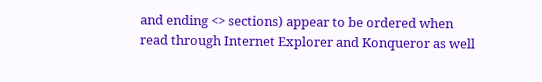and ending <> sections) appear to be ordered when read through Internet Explorer and Konqueror as well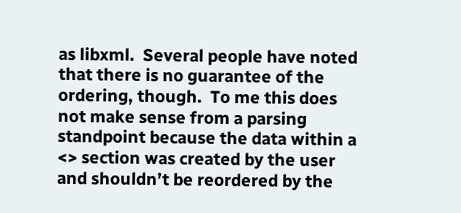as libxml.  Several people have noted that there is no guarantee of the ordering, though.  To me this does not make sense from a parsing standpoint because the data within a <> section was created by the user and shouldn’t be reordered by the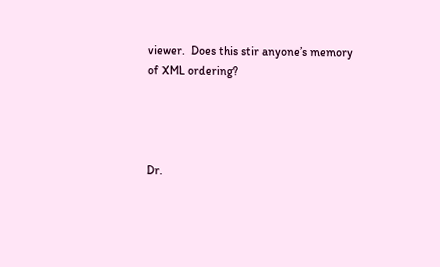viewer.  Does this stir anyone’s memory of XML ordering?




Dr.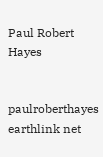Paul Robert Hayes


paulroberthayes earthlink net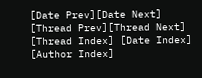[Date Prev][Date Next]   [Thread Prev][Thread Next]   [Thread Index] [Date Index] [Author Index]